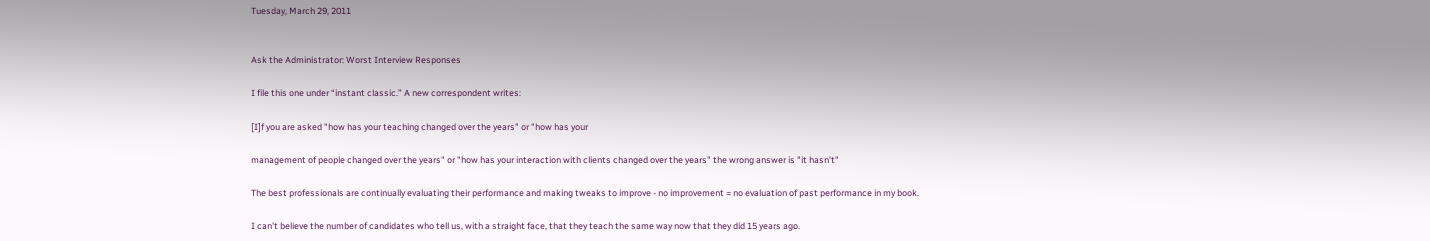Tuesday, March 29, 2011


Ask the Administrator: Worst Interview Responses

I file this one under “instant classic.” A new correspondent writes:

[I]f you are asked "how has your teaching changed over the years" or "how has your

management of people changed over the years" or "how has your interaction with clients changed over the years" the wrong answer is "it hasn't"

The best professionals are continually evaluating their performance and making tweaks to improve - no improvement = no evaluation of past performance in my book.

I can't believe the number of candidates who tell us, with a straight face, that they teach the same way now that they did 15 years ago.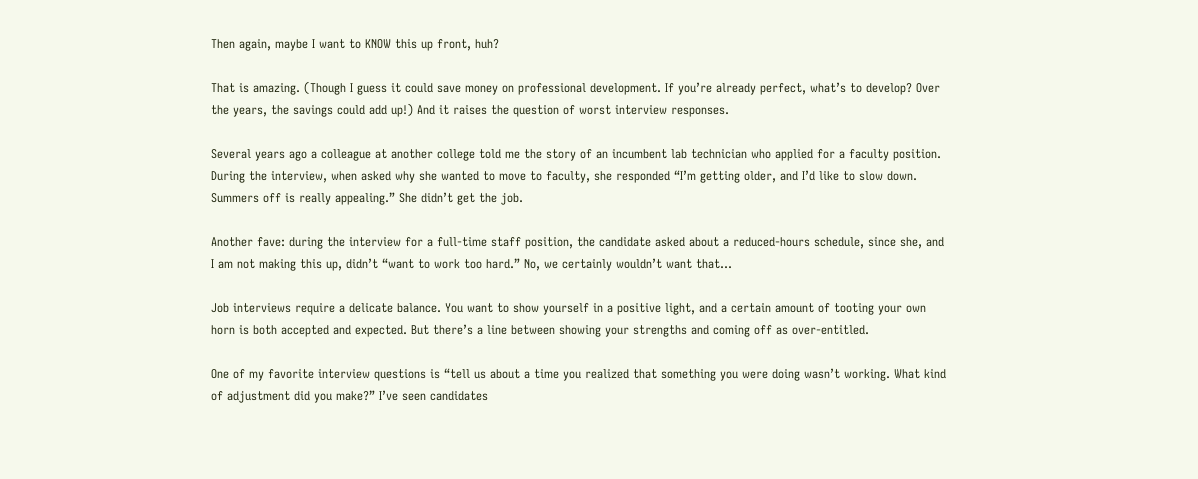Then again, maybe I want to KNOW this up front, huh?

That is amazing. (Though I guess it could save money on professional development. If you’re already perfect, what’s to develop? Over the years, the savings could add up!) And it raises the question of worst interview responses.

Several years ago a colleague at another college told me the story of an incumbent lab technician who applied for a faculty position. During the interview, when asked why she wanted to move to faculty, she responded “I’m getting older, and I’d like to slow down. Summers off is really appealing.” She didn’t get the job.

Another fave: during the interview for a full-time staff position, the candidate asked about a reduced-hours schedule, since she, and I am not making this up, didn’t “want to work too hard.” No, we certainly wouldn’t want that...

Job interviews require a delicate balance. You want to show yourself in a positive light, and a certain amount of tooting your own horn is both accepted and expected. But there’s a line between showing your strengths and coming off as over-entitled.

One of my favorite interview questions is “tell us about a time you realized that something you were doing wasn’t working. What kind of adjustment did you make?” I’ve seen candidates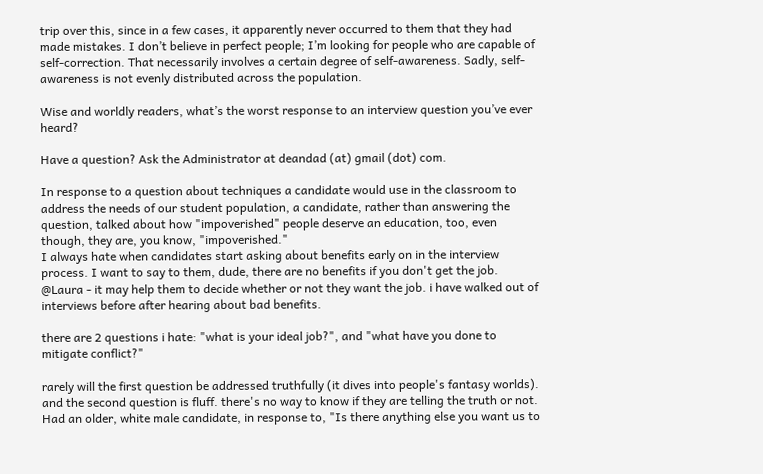trip over this, since in a few cases, it apparently never occurred to them that they had made mistakes. I don’t believe in perfect people; I’m looking for people who are capable of self-correction. That necessarily involves a certain degree of self-awareness. Sadly, self-awareness is not evenly distributed across the population.

Wise and worldly readers, what’s the worst response to an interview question you’ve ever heard?

Have a question? Ask the Administrator at deandad (at) gmail (dot) com.

In response to a question about techniques a candidate would use in the classroom to address the needs of our student population, a candidate, rather than answering the question, talked about how "impoverished" people deserve an education, too, even though, they are, you know, "impoverished."
I always hate when candidates start asking about benefits early on in the interview process. I want to say to them, dude, there are no benefits if you don't get the job.
@Laura - it may help them to decide whether or not they want the job. i have walked out of interviews before after hearing about bad benefits.

there are 2 questions i hate: "what is your ideal job?", and "what have you done to mitigate conflict?"

rarely will the first question be addressed truthfully (it dives into people's fantasy worlds). and the second question is fluff. there's no way to know if they are telling the truth or not.
Had an older, white male candidate, in response to, "Is there anything else you want us to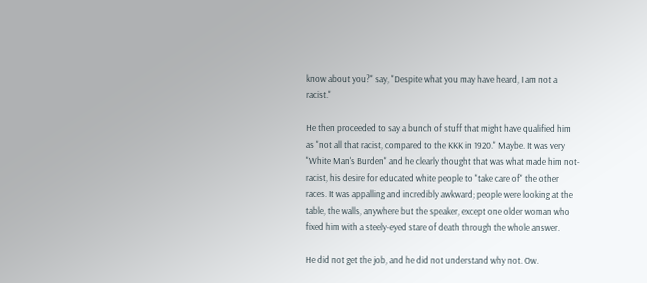know about you?" say, "Despite what you may have heard, I am not a racist."

He then proceeded to say a bunch of stuff that might have qualified him as "not all that racist, compared to the KKK in 1920." Maybe. It was very "White Man's Burden" and he clearly thought that was what made him not-racist, his desire for educated white people to "take care of" the other races. It was appalling and incredibly awkward; people were looking at the table, the walls, anywhere but the speaker, except one older woman who fixed him with a steely-eyed stare of death through the whole answer.

He did not get the job, and he did not understand why not. Ow.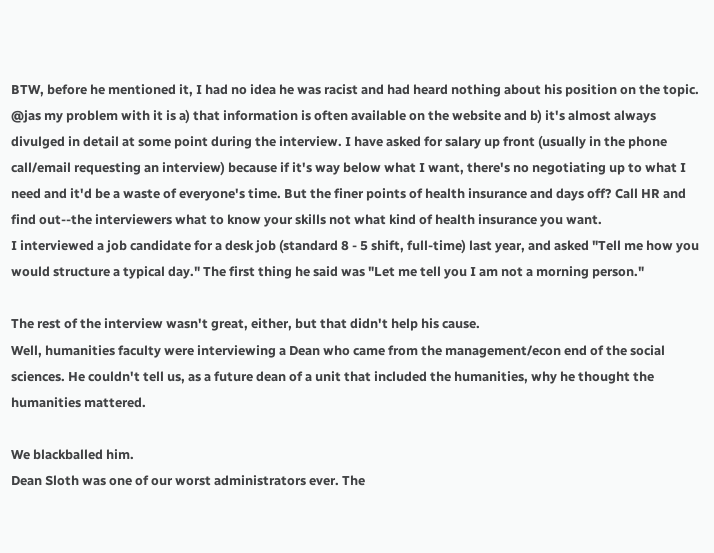BTW, before he mentioned it, I had no idea he was racist and had heard nothing about his position on the topic.
@jas my problem with it is a) that information is often available on the website and b) it's almost always divulged in detail at some point during the interview. I have asked for salary up front (usually in the phone call/email requesting an interview) because if it's way below what I want, there's no negotiating up to what I need and it'd be a waste of everyone's time. But the finer points of health insurance and days off? Call HR and find out--the interviewers what to know your skills not what kind of health insurance you want.
I interviewed a job candidate for a desk job (standard 8 - 5 shift, full-time) last year, and asked "Tell me how you would structure a typical day." The first thing he said was "Let me tell you I am not a morning person."

The rest of the interview wasn't great, either, but that didn't help his cause.
Well, humanities faculty were interviewing a Dean who came from the management/econ end of the social sciences. He couldn't tell us, as a future dean of a unit that included the humanities, why he thought the humanities mattered.

We blackballed him.
Dean Sloth was one of our worst administrators ever. The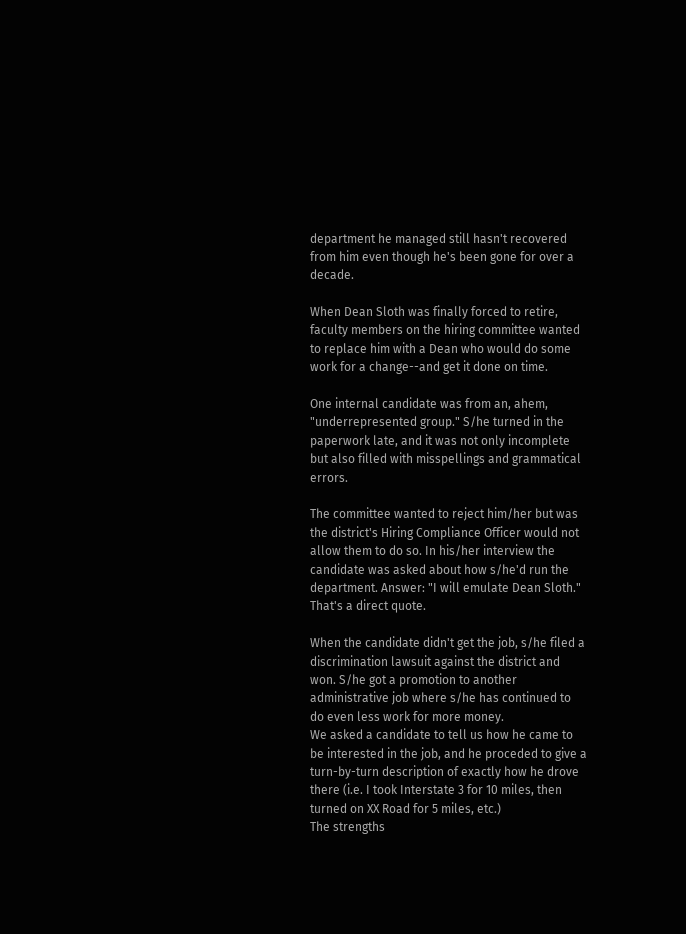department he managed still hasn't recovered from him even though he's been gone for over a decade.

When Dean Sloth was finally forced to retire, faculty members on the hiring committee wanted to replace him with a Dean who would do some work for a change--and get it done on time.

One internal candidate was from an, ahem, "underrepresented group." S/he turned in the paperwork late, and it was not only incomplete but also filled with misspellings and grammatical errors.

The committee wanted to reject him/her but was the district's Hiring Compliance Officer would not allow them to do so. In his/her interview the candidate was asked about how s/he'd run the department. Answer: "I will emulate Dean Sloth." That's a direct quote.

When the candidate didn't get the job, s/he filed a discrimination lawsuit against the district and won. S/he got a promotion to another administrative job where s/he has continued to do even less work for more money.
We asked a candidate to tell us how he came to be interested in the job, and he proceded to give a turn-by-turn description of exactly how he drove there (i.e. I took Interstate 3 for 10 miles, then turned on XX Road for 5 miles, etc.)
The strengths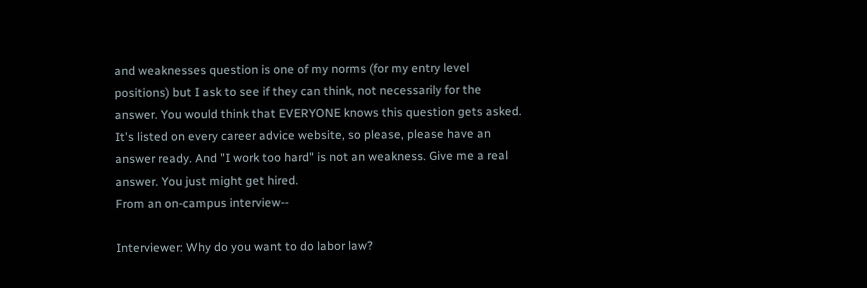and weaknesses question is one of my norms (for my entry level positions) but I ask to see if they can think, not necessarily for the answer. You would think that EVERYONE knows this question gets asked. It's listed on every career advice website, so please, please have an answer ready. And "I work too hard" is not an weakness. Give me a real answer. You just might get hired.
From an on-campus interview--

Interviewer: Why do you want to do labor law?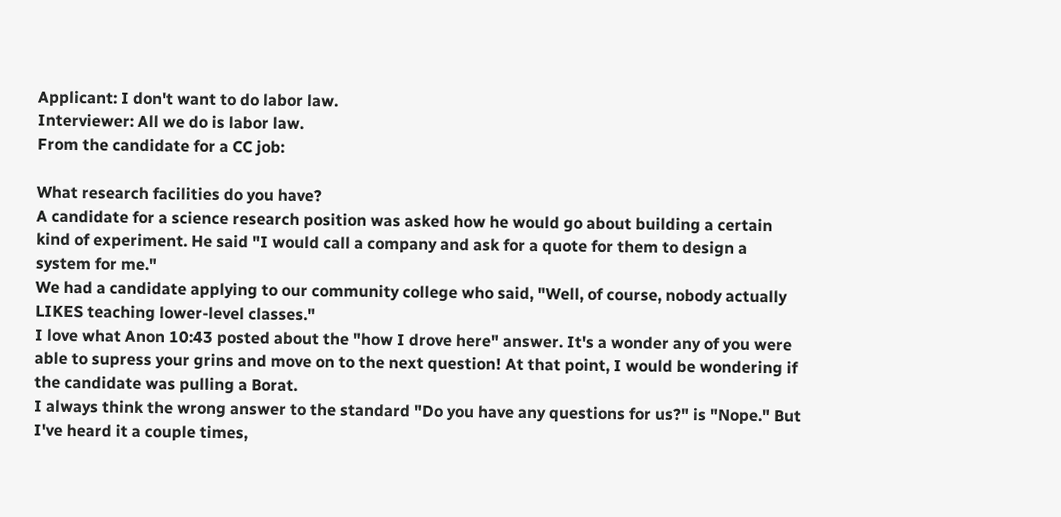Applicant: I don't want to do labor law.
Interviewer: All we do is labor law.
From the candidate for a CC job:

What research facilities do you have?
A candidate for a science research position was asked how he would go about building a certain kind of experiment. He said "I would call a company and ask for a quote for them to design a system for me."
We had a candidate applying to our community college who said, "Well, of course, nobody actually LIKES teaching lower-level classes."
I love what Anon 10:43 posted about the "how I drove here" answer. It's a wonder any of you were able to supress your grins and move on to the next question! At that point, I would be wondering if the candidate was pulling a Borat.
I always think the wrong answer to the standard "Do you have any questions for us?" is "Nope." But I've heard it a couple times,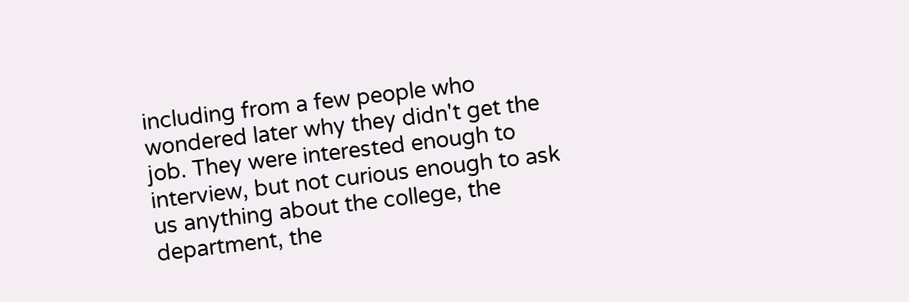including from a few people who wondered later why they didn't get the job. They were interested enough to interview, but not curious enough to ask us anything about the college, the department, the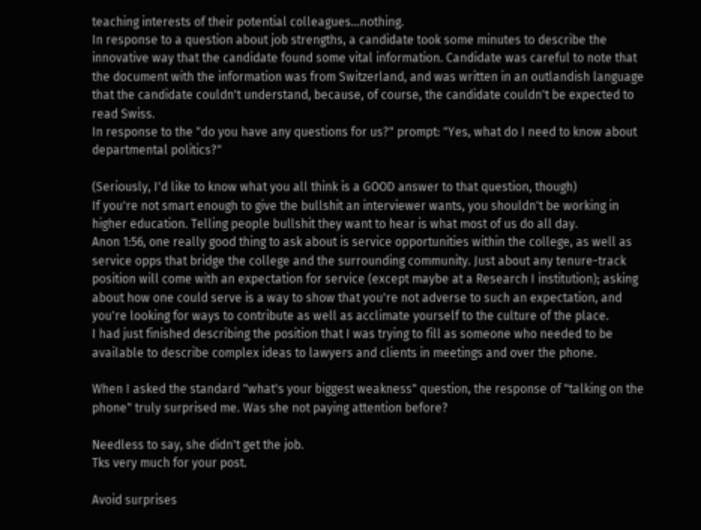teaching interests of their potential colleagues...nothing.
In response to a question about job strengths, a candidate took some minutes to describe the innovative way that the candidate found some vital information. Candidate was careful to note that the document with the information was from Switzerland, and was written in an outlandish language that the candidate couldn't understand, because, of course, the candidate couldn't be expected to read Swiss.
In response to the "do you have any questions for us?" prompt: "Yes, what do I need to know about departmental politics?"

(Seriously, I'd like to know what you all think is a GOOD answer to that question, though)
If you're not smart enough to give the bullshit an interviewer wants, you shouldn't be working in higher education. Telling people bullshit they want to hear is what most of us do all day.
Anon 1:56, one really good thing to ask about is service opportunities within the college, as well as service opps that bridge the college and the surrounding community. Just about any tenure-track position will come with an expectation for service (except maybe at a Research I institution); asking about how one could serve is a way to show that you're not adverse to such an expectation, and you're looking for ways to contribute as well as acclimate yourself to the culture of the place.
I had just finished describing the position that I was trying to fill as someone who needed to be available to describe complex ideas to lawyers and clients in meetings and over the phone.

When I asked the standard "what's your biggest weakness" question, the response of "talking on the phone" truly surprised me. Was she not paying attention before?

Needless to say, she didn't get the job.
Tks very much for your post.

Avoid surprises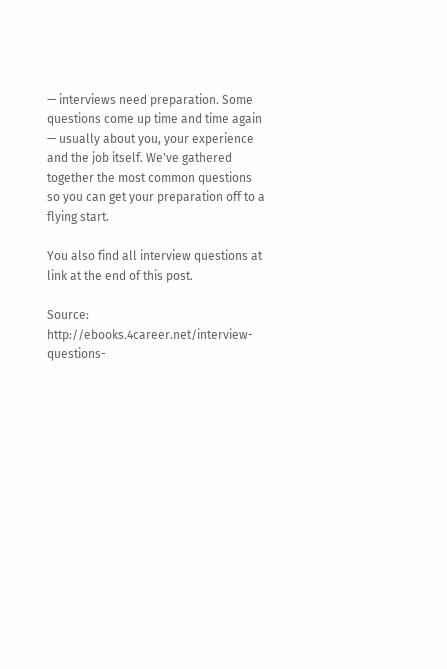— interviews need preparation. Some questions come up time and time again — usually about you, your experience and the job itself. We've gathered together the most common questions so you can get your preparation off to a flying start.

You also find all interview questions at link at the end of this post.

Source: http://ebooks.4career.net/interview-questions-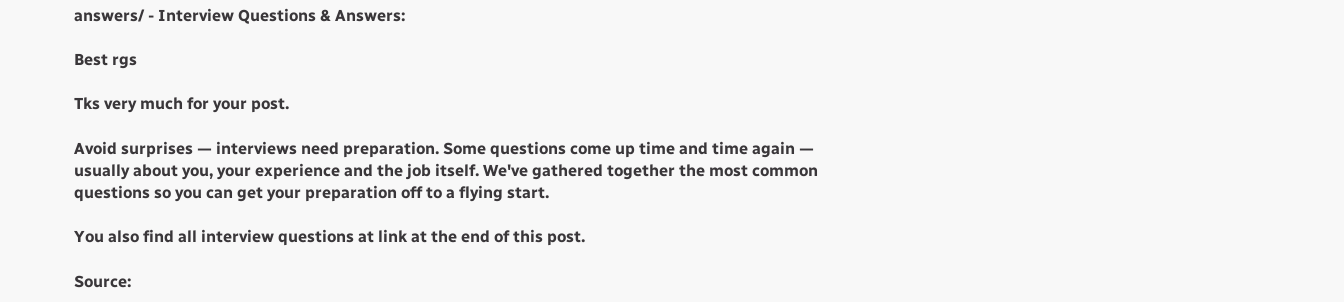answers/ - Interview Questions & Answers:

Best rgs

Tks very much for your post.

Avoid surprises — interviews need preparation. Some questions come up time and time again — usually about you, your experience and the job itself. We've gathered together the most common questions so you can get your preparation off to a flying start.

You also find all interview questions at link at the end of this post.

Source: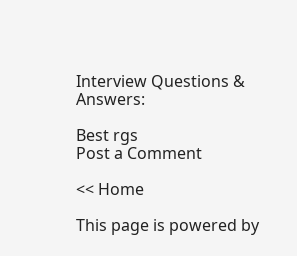Interview Questions & Answers:

Best rgs
Post a Comment

<< Home

This page is powered by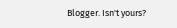Blogger. Isn't yours?